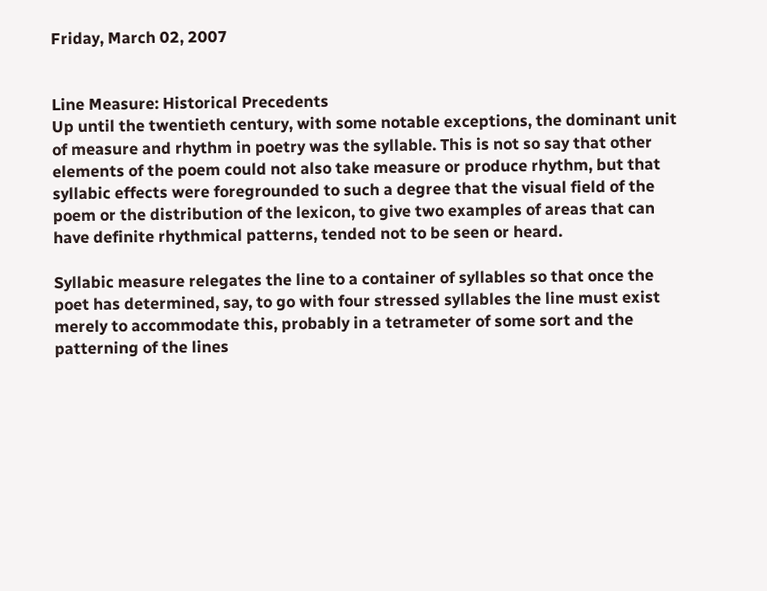Friday, March 02, 2007


Line Measure: Historical Precedents
Up until the twentieth century, with some notable exceptions, the dominant unit of measure and rhythm in poetry was the syllable. This is not so say that other elements of the poem could not also take measure or produce rhythm, but that syllabic effects were foregrounded to such a degree that the visual field of the poem or the distribution of the lexicon, to give two examples of areas that can have definite rhythmical patterns, tended not to be seen or heard.

Syllabic measure relegates the line to a container of syllables so that once the poet has determined, say, to go with four stressed syllables the line must exist merely to accommodate this, probably in a tetrameter of some sort and the patterning of the lines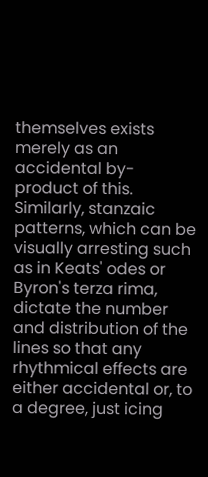themselves exists merely as an accidental by-product of this. Similarly, stanzaic patterns, which can be visually arresting such as in Keats' odes or Byron's terza rima, dictate the number and distribution of the lines so that any rhythmical effects are either accidental or, to a degree, just icing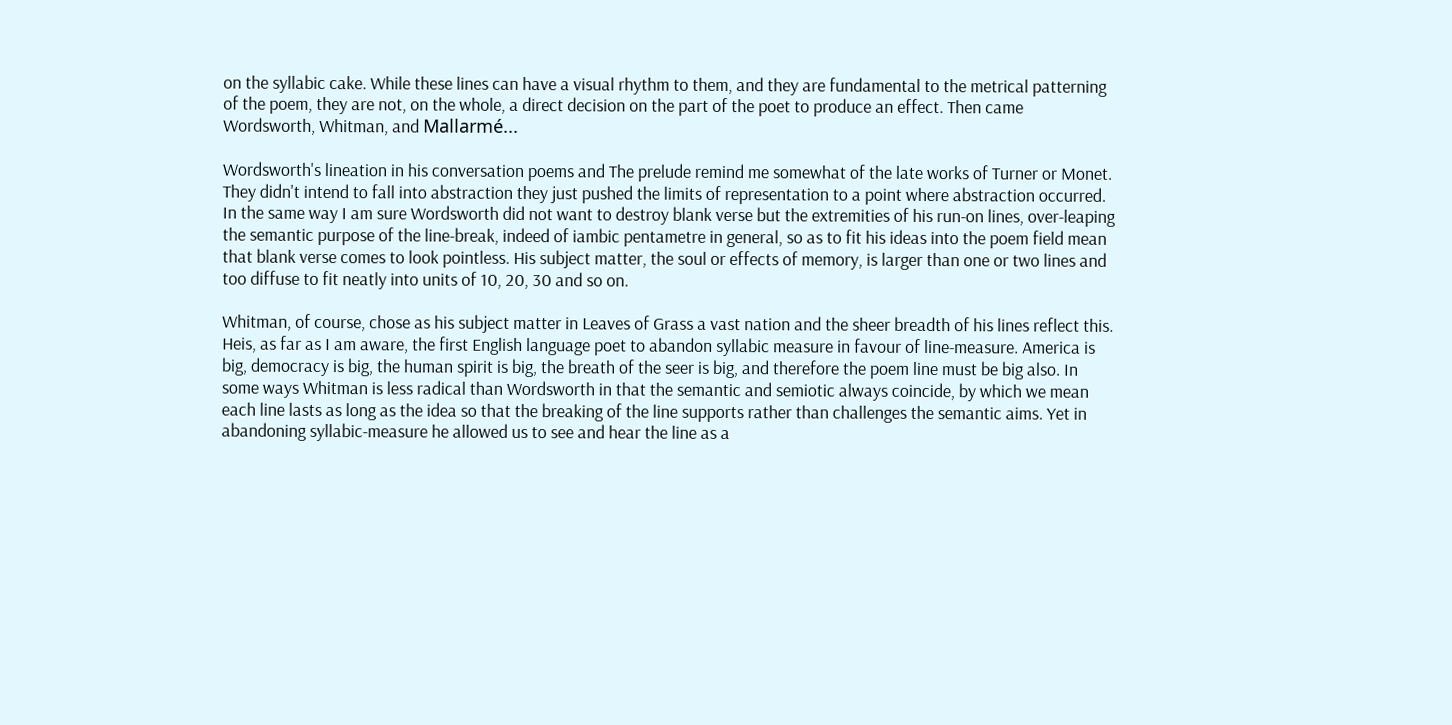on the syllabic cake. While these lines can have a visual rhythm to them, and they are fundamental to the metrical patterning of the poem, they are not, on the whole, a direct decision on the part of the poet to produce an effect. Then came Wordsworth, Whitman, and Mallarmé...

Wordsworth's lineation in his conversation poems and The prelude remind me somewhat of the late works of Turner or Monet. They didn't intend to fall into abstraction they just pushed the limits of representation to a point where abstraction occurred. In the same way I am sure Wordsworth did not want to destroy blank verse but the extremities of his run-on lines, over-leaping the semantic purpose of the line-break, indeed of iambic pentametre in general, so as to fit his ideas into the poem field mean that blank verse comes to look pointless. His subject matter, the soul or effects of memory, is larger than one or two lines and too diffuse to fit neatly into units of 10, 20, 30 and so on.

Whitman, of course, chose as his subject matter in Leaves of Grass a vast nation and the sheer breadth of his lines reflect this. Heis, as far as I am aware, the first English language poet to abandon syllabic measure in favour of line-measure. America is big, democracy is big, the human spirit is big, the breath of the seer is big, and therefore the poem line must be big also. In some ways Whitman is less radical than Wordsworth in that the semantic and semiotic always coincide, by which we mean each line lasts as long as the idea so that the breaking of the line supports rather than challenges the semantic aims. Yet in abandoning syllabic-measure he allowed us to see and hear the line as a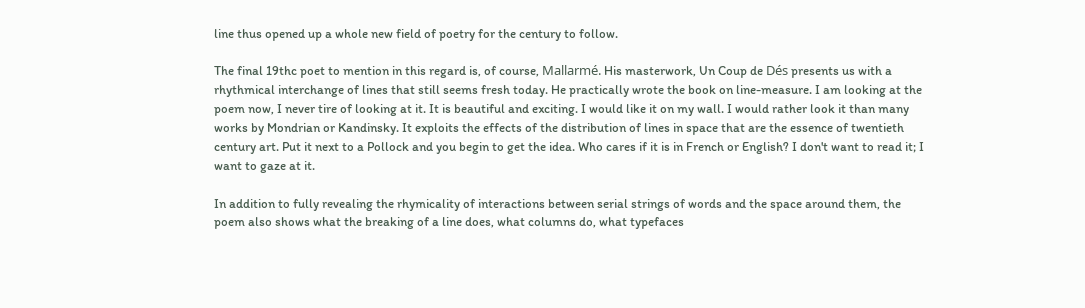line thus opened up a whole new field of poetry for the century to follow.

The final 19thc poet to mention in this regard is, of course, Mallarmé. His masterwork, Un Coup de Dés presents us with a rhythmical interchange of lines that still seems fresh today. He practically wrote the book on line-measure. I am looking at the poem now, I never tire of looking at it. It is beautiful and exciting. I would like it on my wall. I would rather look it than many works by Mondrian or Kandinsky. It exploits the effects of the distribution of lines in space that are the essence of twentieth century art. Put it next to a Pollock and you begin to get the idea. Who cares if it is in French or English? I don't want to read it; I want to gaze at it.

In addition to fully revealing the rhymicality of interactions between serial strings of words and the space around them, the poem also shows what the breaking of a line does, what columns do, what typefaces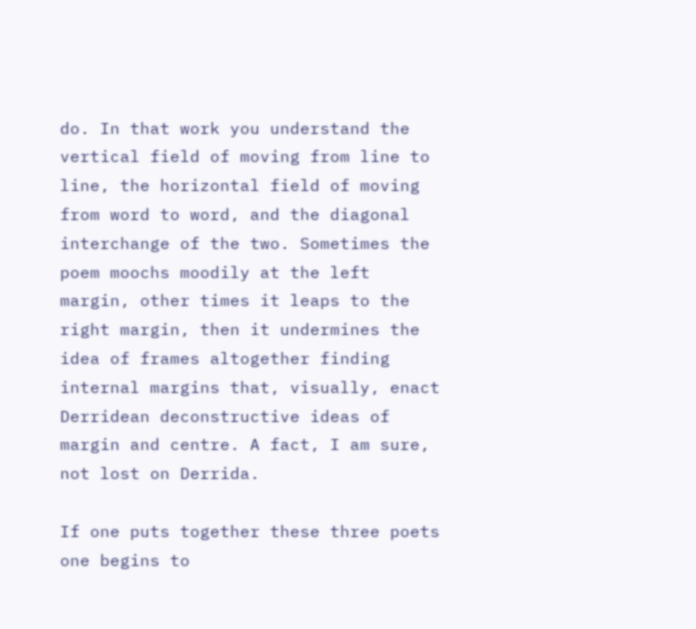do. In that work you understand the vertical field of moving from line to line, the horizontal field of moving from word to word, and the diagonal interchange of the two. Sometimes the poem moochs moodily at the left margin, other times it leaps to the right margin, then it undermines the idea of frames altogether finding internal margins that, visually, enact Derridean deconstructive ideas of margin and centre. A fact, I am sure, not lost on Derrida.

If one puts together these three poets one begins to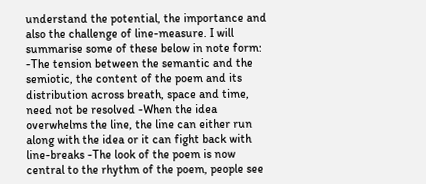understand the potential, the importance and also the challenge of line-measure. I will summarise some of these below in note form: -The tension between the semantic and the semiotic, the content of the poem and its distribution across breath, space and time, need not be resolved -When the idea overwhelms the line, the line can either run along with the idea or it can fight back with line-breaks -The look of the poem is now central to the rhythm of the poem, people see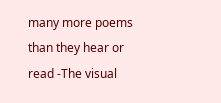many more poems than they hear or read -The visual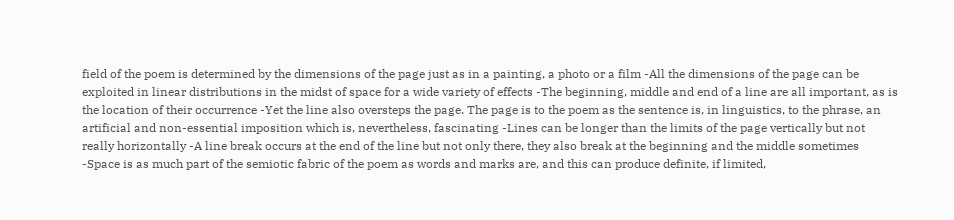field of the poem is determined by the dimensions of the page just as in a painting, a photo or a film -All the dimensions of the page can be exploited in linear distributions in the midst of space for a wide variety of effects -The beginning, middle and end of a line are all important, as is the location of their occurrence -Yet the line also oversteps the page. The page is to the poem as the sentence is, in linguistics, to the phrase, an artificial and non-essential imposition which is, nevertheless, fascinating -Lines can be longer than the limits of the page vertically but not really horizontally -A line break occurs at the end of the line but not only there, they also break at the beginning and the middle sometimes -Space is as much part of the semiotic fabric of the poem as words and marks are, and this can produce definite, if limited,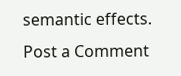semantic effects.
Post a Comment